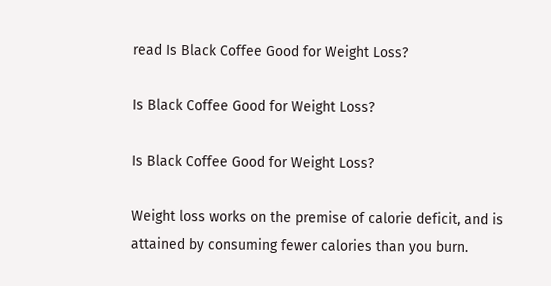read Is Black Coffee Good for Weight Loss?

Is Black Coffee Good for Weight Loss?

Is Black Coffee Good for Weight Loss?

Weight loss works on the premise of calorie deficit, and is attained by consuming fewer calories than you burn.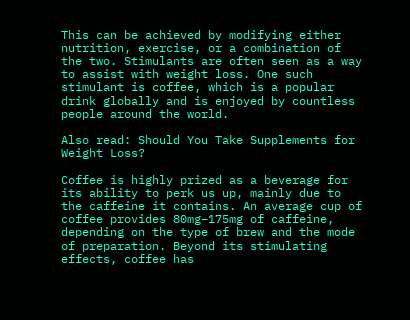This can be achieved by modifying either nutrition, exercise, or a combination of the two. Stimulants are often seen as a way to assist with weight loss. One such stimulant is coffee, which is a popular drink globally and is enjoyed by countless people around the world.

Also read: Should You Take Supplements for Weight Loss?

Coffee is highly prized as a beverage for its ability to perk us up, mainly due to the caffeine it contains. An average cup of coffee provides 80mg–175mg of caffeine, depending on the type of brew and the mode of preparation. Beyond its stimulating effects, coffee has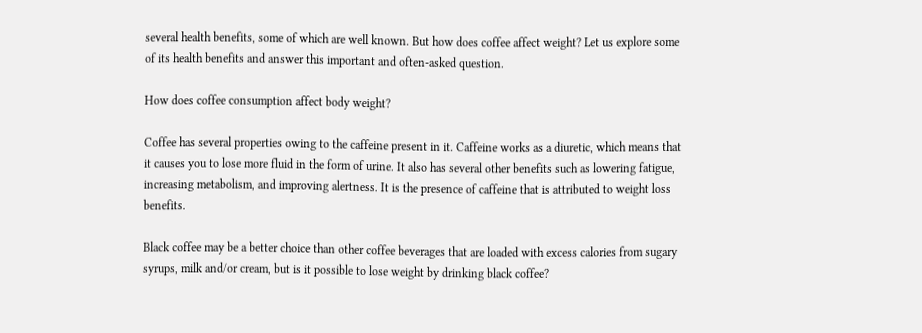several health benefits, some of which are well known. But how does coffee affect weight? Let us explore some of its health benefits and answer this important and often-asked question.

How does coffee consumption affect body weight?

Coffee has several properties owing to the caffeine present in it. Caffeine works as a diuretic, which means that it causes you to lose more fluid in the form of urine. It also has several other benefits such as lowering fatigue, increasing metabolism, and improving alertness. It is the presence of caffeine that is attributed to weight loss benefits.

Black coffee may be a better choice than other coffee beverages that are loaded with excess calories from sugary syrups, milk and/or cream, but is it possible to lose weight by drinking black coffee?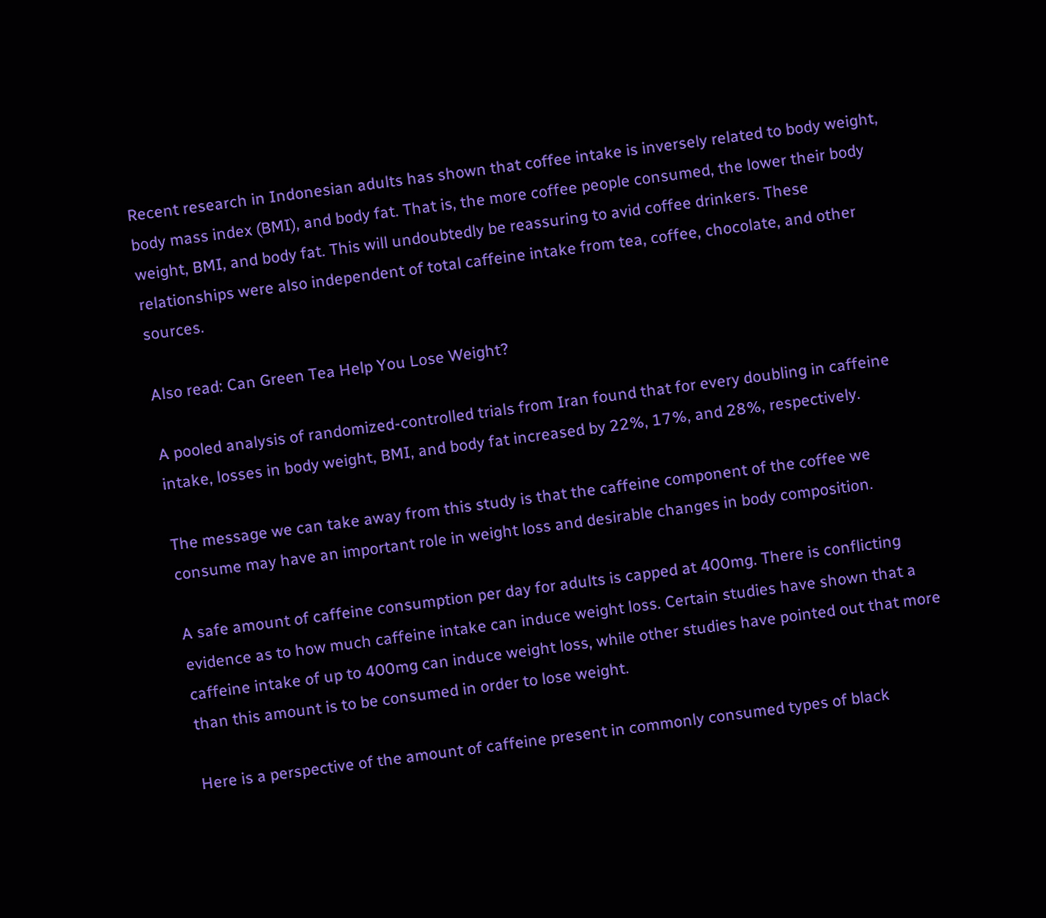Recent research in Indonesian adults has shown that coffee intake is inversely related to body weight, body mass index (BMI), and body fat. That is, the more coffee people consumed, the lower their body weight, BMI, and body fat. This will undoubtedly be reassuring to avid coffee drinkers. These relationships were also independent of total caffeine intake from tea, coffee, chocolate, and other sources.

Also read: Can Green Tea Help You Lose Weight?

A pooled analysis of randomized-controlled trials from Iran found that for every doubling in caffeine intake, losses in body weight, BMI, and body fat increased by 22%, 17%, and 28%, respectively.

The message we can take away from this study is that the caffeine component of the coffee we consume may have an important role in weight loss and desirable changes in body composition.

A safe amount of caffeine consumption per day for adults is capped at 400mg. There is conflicting evidence as to how much caffeine intake can induce weight loss. Certain studies have shown that a caffeine intake of up to 400mg can induce weight loss, while other studies have pointed out that more than this amount is to be consumed in order to lose weight.

Here is a perspective of the amount of caffeine present in commonly consumed types of black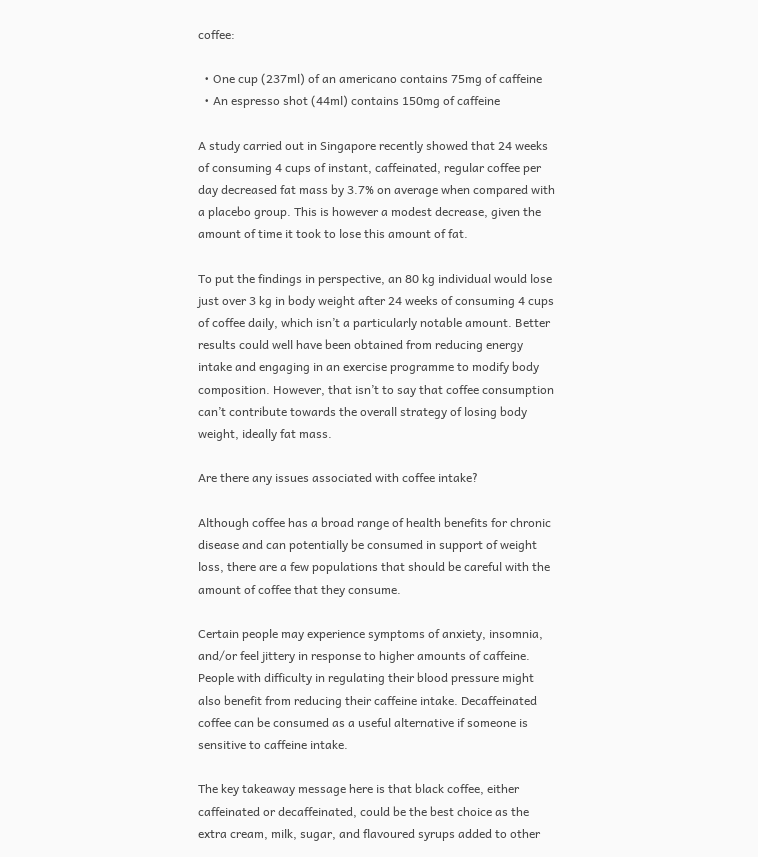coffee:

  • One cup (237ml) of an americano contains 75mg of caffeine
  • An espresso shot (44ml) contains 150mg of caffeine

A study carried out in Singapore recently showed that 24 weeks of consuming 4 cups of instant, caffeinated, regular coffee per day decreased fat mass by 3.7% on average when compared with a placebo group. This is however a modest decrease, given the amount of time it took to lose this amount of fat.

To put the findings in perspective, an 80 kg individual would lose just over 3 kg in body weight after 24 weeks of consuming 4 cups of coffee daily, which isn’t a particularly notable amount. Better results could well have been obtained from reducing energy intake and engaging in an exercise programme to modify body composition. However, that isn’t to say that coffee consumption can’t contribute towards the overall strategy of losing body weight, ideally fat mass.

Are there any issues associated with coffee intake?

Although coffee has a broad range of health benefits for chronic disease and can potentially be consumed in support of weight loss, there are a few populations that should be careful with the amount of coffee that they consume.

Certain people may experience symptoms of anxiety, insomnia, and/or feel jittery in response to higher amounts of caffeine. People with difficulty in regulating their blood pressure might also benefit from reducing their caffeine intake. Decaffeinated coffee can be consumed as a useful alternative if someone is sensitive to caffeine intake.

The key takeaway message here is that black coffee, either caffeinated or decaffeinated, could be the best choice as the extra cream, milk, sugar, and flavoured syrups added to other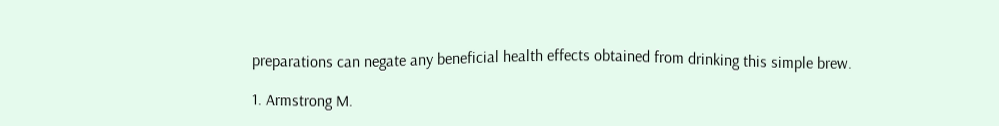preparations can negate any beneficial health effects obtained from drinking this simple brew.

1. Armstrong M.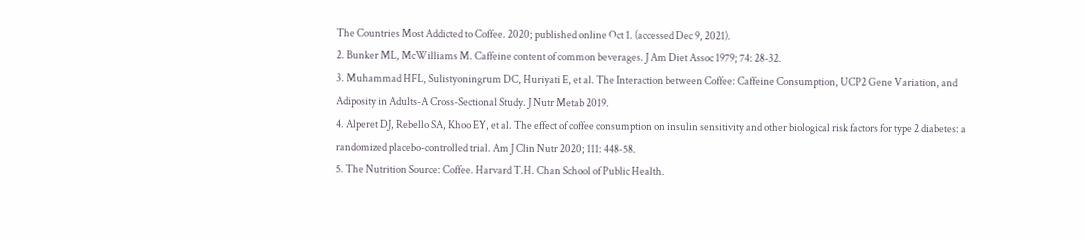The Countries Most Addicted to Coffee. 2020; published online Oct 1. (accessed Dec 9, 2021).
2. Bunker ML, McWilliams M. Caffeine content of common beverages. J Am Diet Assoc 1979; 74: 28-32.
3. Muhammad HFL, Sulistyoningrum DC, Huriyati E, et al. The Interaction between Coffee: Caffeine Consumption, UCP2 Gene Variation, and Adiposity in Adults-A Cross-Sectional Study. J Nutr Metab 2019.
4. Alperet DJ, Rebello SA, Khoo EY, et al. The effect of coffee consumption on insulin sensitivity and other biological risk factors for type 2 diabetes: a randomized placebo-controlled trial. Am J Clin Nutr 2020; 111: 448-58.
5. The Nutrition Source: Coffee. Harvard T.H. Chan School of Public Health.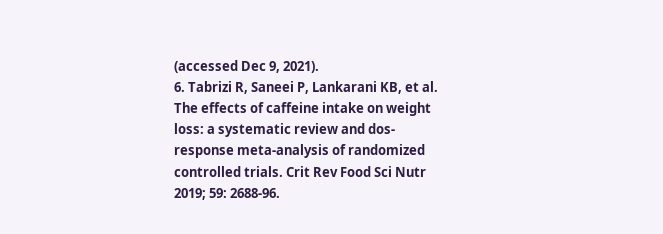(accessed Dec 9, 2021).
6. Tabrizi R, Saneei P, Lankarani KB, et al. The effects of caffeine intake on weight loss: a systematic review and dos-response meta-analysis of randomized controlled trials. Crit Rev Food Sci Nutr 2019; 59: 2688-96.